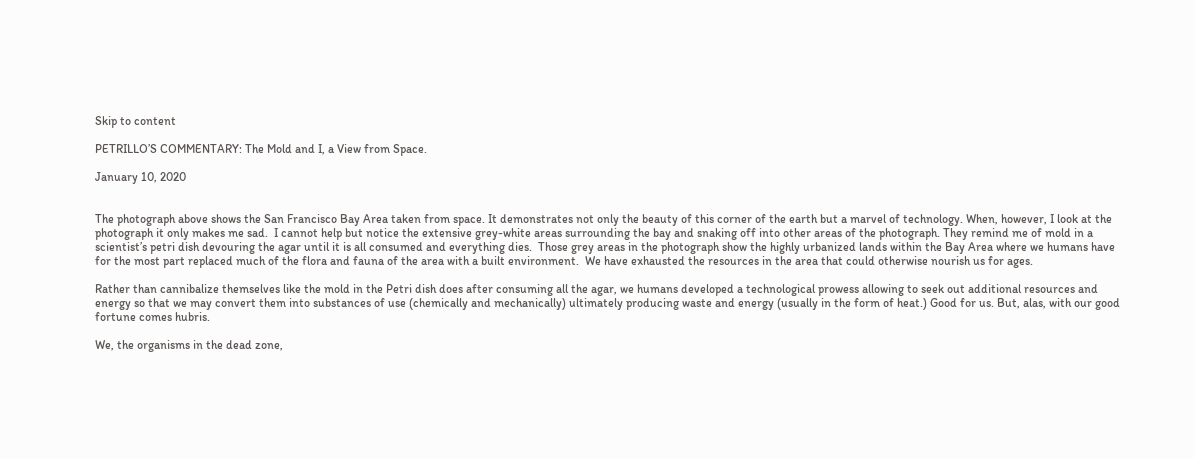Skip to content

PETRILLO’S COMMENTARY: The Mold and I, a View from Space.

January 10, 2020


The photograph above shows the San Francisco Bay Area taken from space. It demonstrates not only the beauty of this corner of the earth but a marvel of technology. When, however, I look at the photograph it only makes me sad.  I cannot help but notice the extensive grey-white areas surrounding the bay and snaking off into other areas of the photograph. They remind me of mold in a scientist’s petri dish devouring the agar until it is all consumed and everything dies.  Those grey areas in the photograph show the highly urbanized lands within the Bay Area where we humans have for the most part replaced much of the flora and fauna of the area with a built environment.  We have exhausted the resources in the area that could otherwise nourish us for ages.

Rather than cannibalize themselves like the mold in the Petri dish does after consuming all the agar, we humans developed a technological prowess allowing to seek out additional resources and energy so that we may convert them into substances of use (chemically and mechanically) ultimately producing waste and energy (usually in the form of heat.) Good for us. But, alas, with our good fortune comes hubris.

We, the organisms in the dead zone,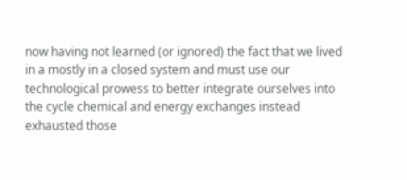now having not learned (or ignored) the fact that we lived in a mostly in a closed system and must use our technological prowess to better integrate ourselves into the cycle chemical and energy exchanges instead exhausted those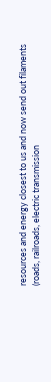resources and energy closest to us and now send out filaments (roads, railroads, electric transmission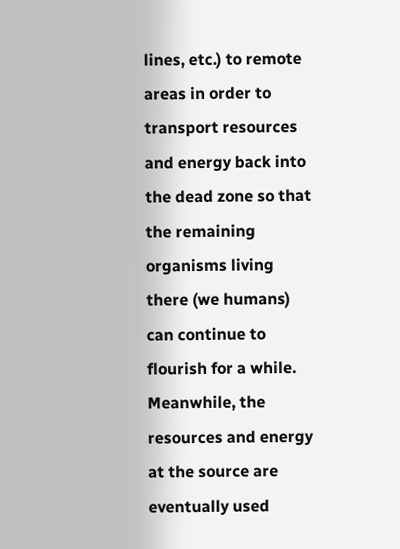lines, etc.) to remote areas in order to transport resources and energy back into the dead zone so that the remaining organisms living there (we humans)  can continue to flourish for a while. Meanwhile, the resources and energy at the source are eventually used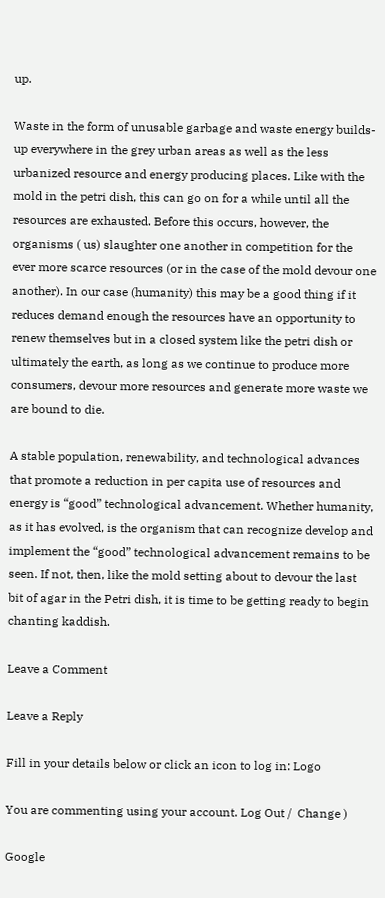up.

Waste in the form of unusable garbage and waste energy builds-up everywhere in the grey urban areas as well as the less urbanized resource and energy producing places. Like with the mold in the petri dish, this can go on for a while until all the resources are exhausted. Before this occurs, however, the organisms ( us) slaughter one another in competition for the ever more scarce resources (or in the case of the mold devour one another). In our case (humanity) this may be a good thing if it reduces demand enough the resources have an opportunity to renew themselves but in a closed system like the petri dish or ultimately the earth, as long as we continue to produce more consumers, devour more resources and generate more waste we are bound to die.

A stable population, renewability, and technological advances that promote a reduction in per capita use of resources and energy is “good” technological advancement. Whether humanity, as it has evolved, is the organism that can recognize develop and implement the “good” technological advancement remains to be seen. If not, then, like the mold setting about to devour the last bit of agar in the Petri dish, it is time to be getting ready to begin chanting kaddish.

Leave a Comment

Leave a Reply

Fill in your details below or click an icon to log in: Logo

You are commenting using your account. Log Out /  Change )

Google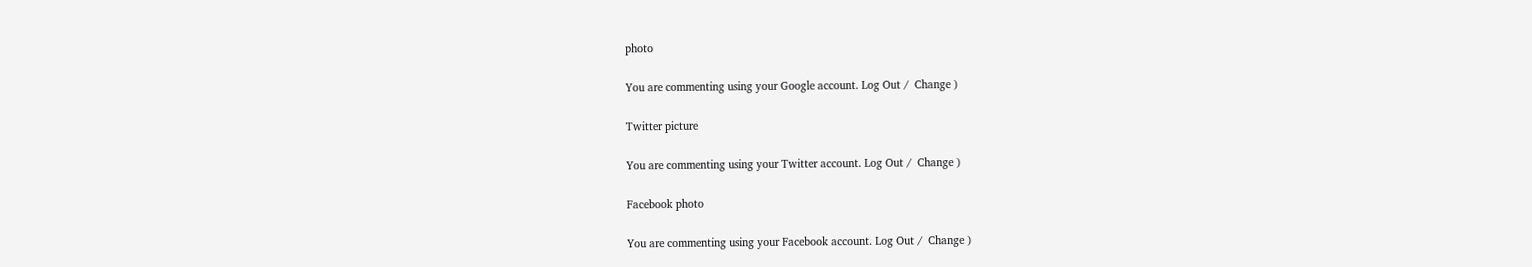photo

You are commenting using your Google account. Log Out /  Change )

Twitter picture

You are commenting using your Twitter account. Log Out /  Change )

Facebook photo

You are commenting using your Facebook account. Log Out /  Change )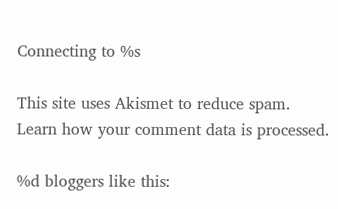Connecting to %s

This site uses Akismet to reduce spam. Learn how your comment data is processed.

%d bloggers like this: